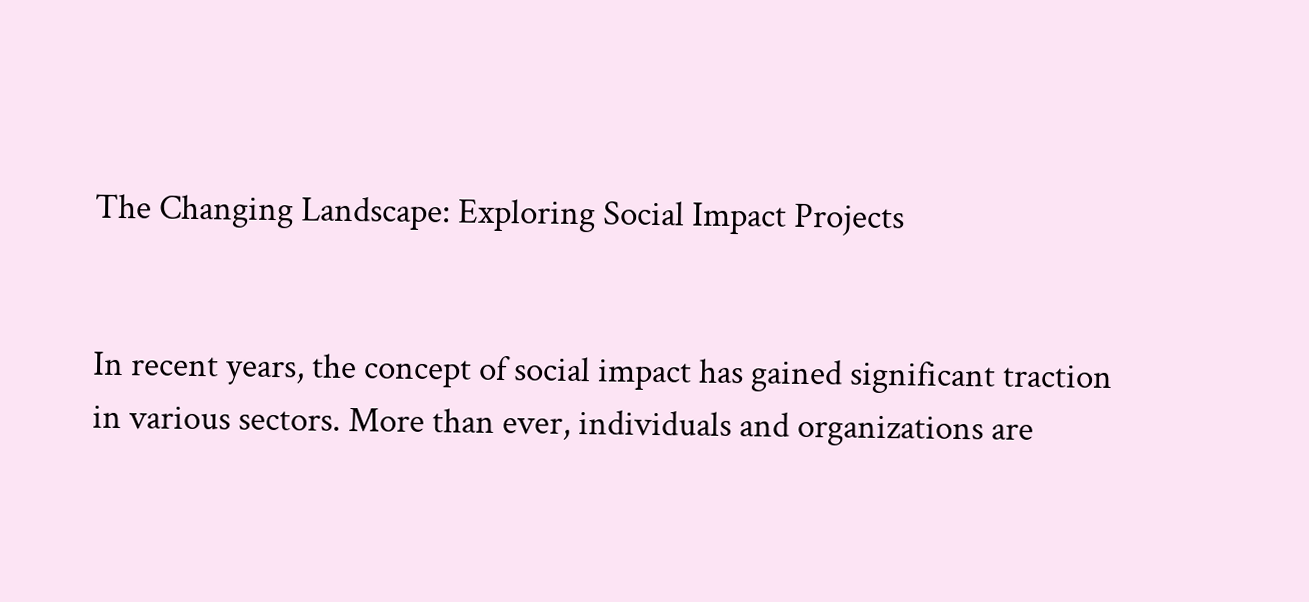The Changing Landscape: Exploring Social Impact Projects


In recent years, the concept of social impact has gained significant traction in various sectors. More than ever, individuals and organizations are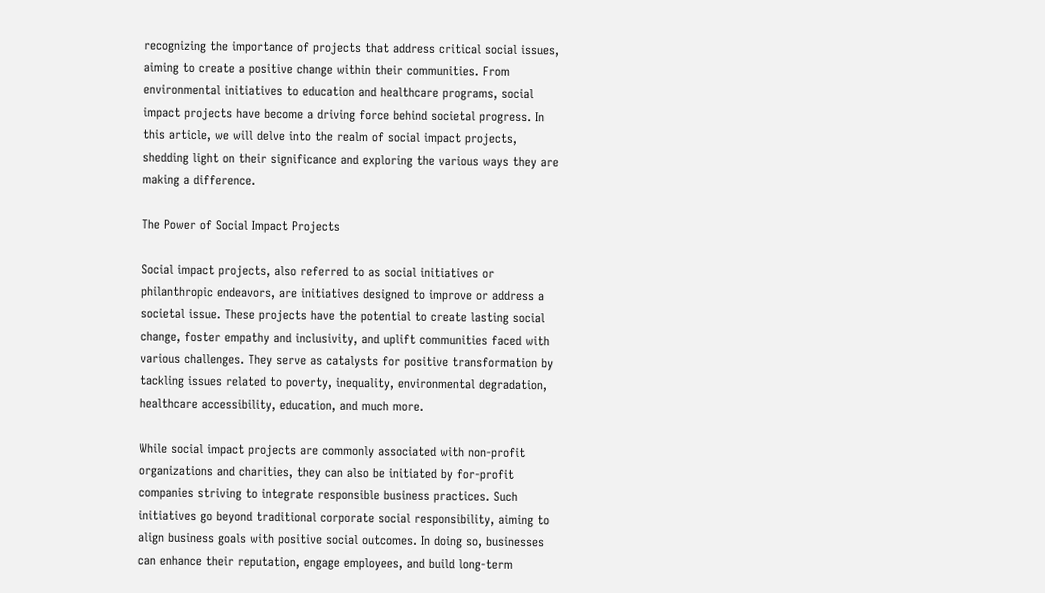recognizing the importance of projects that address critical social issues, aiming to create a positive change within their communities. From environmental initiatives to education and healthcare programs, social impact projects have become a driving force behind societal progress. In this article, we will delve into the realm of social impact projects, shedding light on their significance and exploring the various ways they are making a difference.

The Power of Social Impact Projects

Social impact projects, also referred to as social initiatives or philanthropic endeavors, are initiatives designed to improve or address a societal issue. These projects have the potential to create lasting social change, foster empathy and inclusivity, and uplift communities faced with various challenges. They serve as catalysts for positive transformation by tackling issues related to poverty, inequality, environmental degradation, healthcare accessibility, education, and much more.

While social impact projects are commonly associated with non-profit organizations and charities, they can also be initiated by for-profit companies striving to integrate responsible business practices. Such initiatives go beyond traditional corporate social responsibility, aiming to align business goals with positive social outcomes. In doing so, businesses can enhance their reputation, engage employees, and build long-term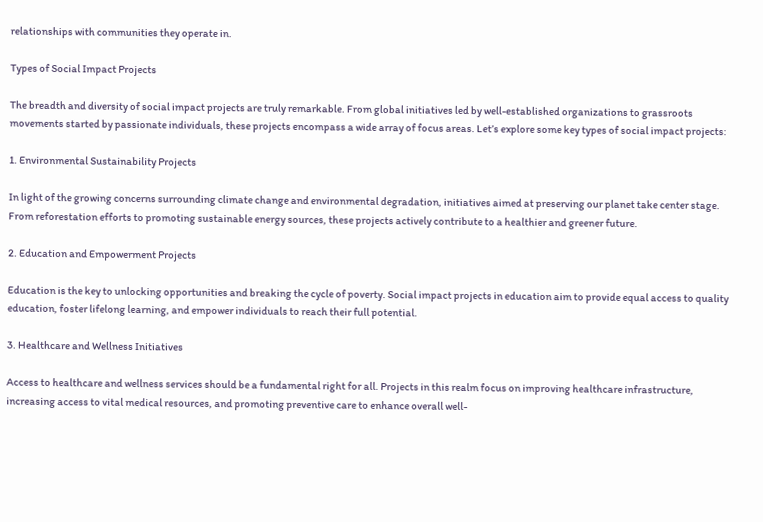relationships with communities they operate in.

Types of Social Impact Projects

The breadth and diversity of social impact projects are truly remarkable. From global initiatives led by well-established organizations to grassroots movements started by passionate individuals, these projects encompass a wide array of focus areas. Let’s explore some key types of social impact projects:

1. Environmental Sustainability Projects

In light of the growing concerns surrounding climate change and environmental degradation, initiatives aimed at preserving our planet take center stage. From reforestation efforts to promoting sustainable energy sources, these projects actively contribute to a healthier and greener future.

2. Education and Empowerment Projects

Education is the key to unlocking opportunities and breaking the cycle of poverty. Social impact projects in education aim to provide equal access to quality education, foster lifelong learning, and empower individuals to reach their full potential.

3. Healthcare and Wellness Initiatives

Access to healthcare and wellness services should be a fundamental right for all. Projects in this realm focus on improving healthcare infrastructure, increasing access to vital medical resources, and promoting preventive care to enhance overall well-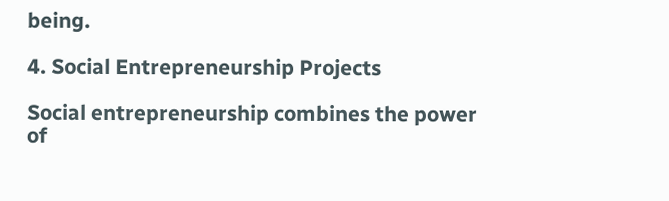being.

4. Social Entrepreneurship Projects

Social entrepreneurship combines the power of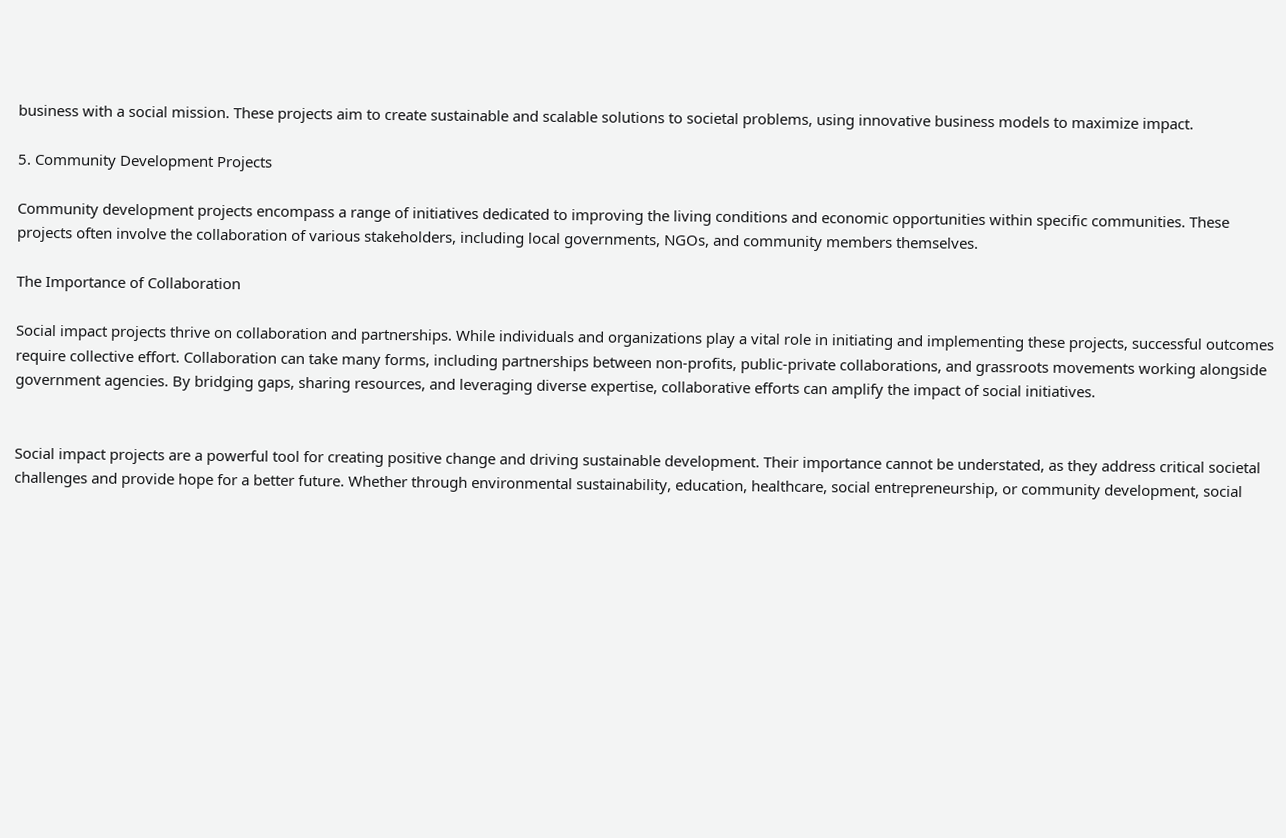business with a social mission. These projects aim to create sustainable and scalable solutions to societal problems, using innovative business models to maximize impact.

5. Community Development Projects

Community development projects encompass a range of initiatives dedicated to improving the living conditions and economic opportunities within specific communities. These projects often involve the collaboration of various stakeholders, including local governments, NGOs, and community members themselves.

The Importance of Collaboration

Social impact projects thrive on collaboration and partnerships. While individuals and organizations play a vital role in initiating and implementing these projects, successful outcomes require collective effort. Collaboration can take many forms, including partnerships between non-profits, public-private collaborations, and grassroots movements working alongside government agencies. By bridging gaps, sharing resources, and leveraging diverse expertise, collaborative efforts can amplify the impact of social initiatives.


Social impact projects are a powerful tool for creating positive change and driving sustainable development. Their importance cannot be understated, as they address critical societal challenges and provide hope for a better future. Whether through environmental sustainability, education, healthcare, social entrepreneurship, or community development, social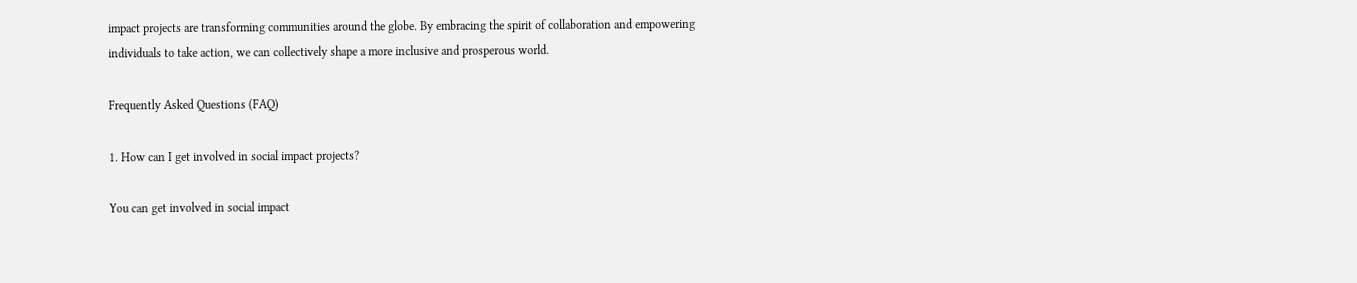impact projects are transforming communities around the globe. By embracing the spirit of collaboration and empowering individuals to take action, we can collectively shape a more inclusive and prosperous world.

Frequently Asked Questions (FAQ)

1. How can I get involved in social impact projects?

You can get involved in social impact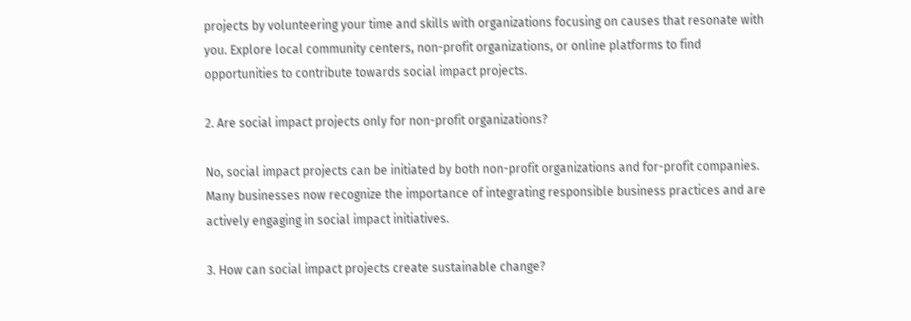projects by volunteering your time and skills with organizations focusing on causes that resonate with you. Explore local community centers, non-profit organizations, or online platforms to find opportunities to contribute towards social impact projects.

2. Are social impact projects only for non-profit organizations?

No, social impact projects can be initiated by both non-profit organizations and for-profit companies. Many businesses now recognize the importance of integrating responsible business practices and are actively engaging in social impact initiatives.

3. How can social impact projects create sustainable change?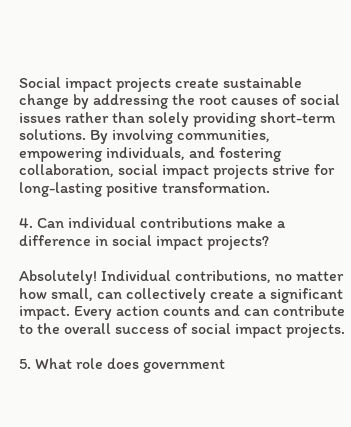Social impact projects create sustainable change by addressing the root causes of social issues rather than solely providing short-term solutions. By involving communities, empowering individuals, and fostering collaboration, social impact projects strive for long-lasting positive transformation.

4. Can individual contributions make a difference in social impact projects?

Absolutely! Individual contributions, no matter how small, can collectively create a significant impact. Every action counts and can contribute to the overall success of social impact projects.

5. What role does government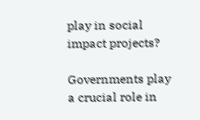play in social impact projects?

Governments play a crucial role in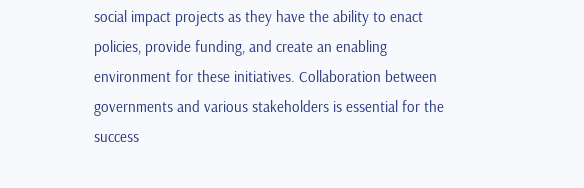social impact projects as they have the ability to enact policies, provide funding, and create an enabling environment for these initiatives. Collaboration between governments and various stakeholders is essential for the success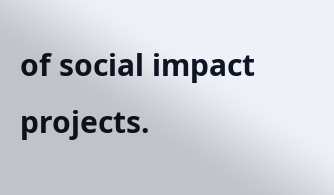of social impact projects.